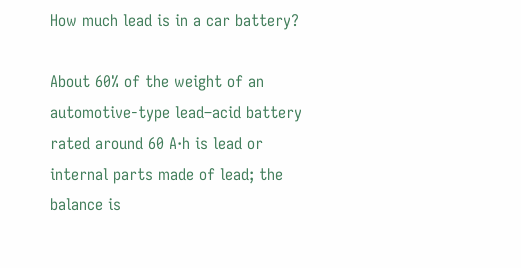How much lead is in a car battery?

About 60% of the weight of an automotive-type lead–acid battery rated around 60 A·h is lead or internal parts made of lead; the balance is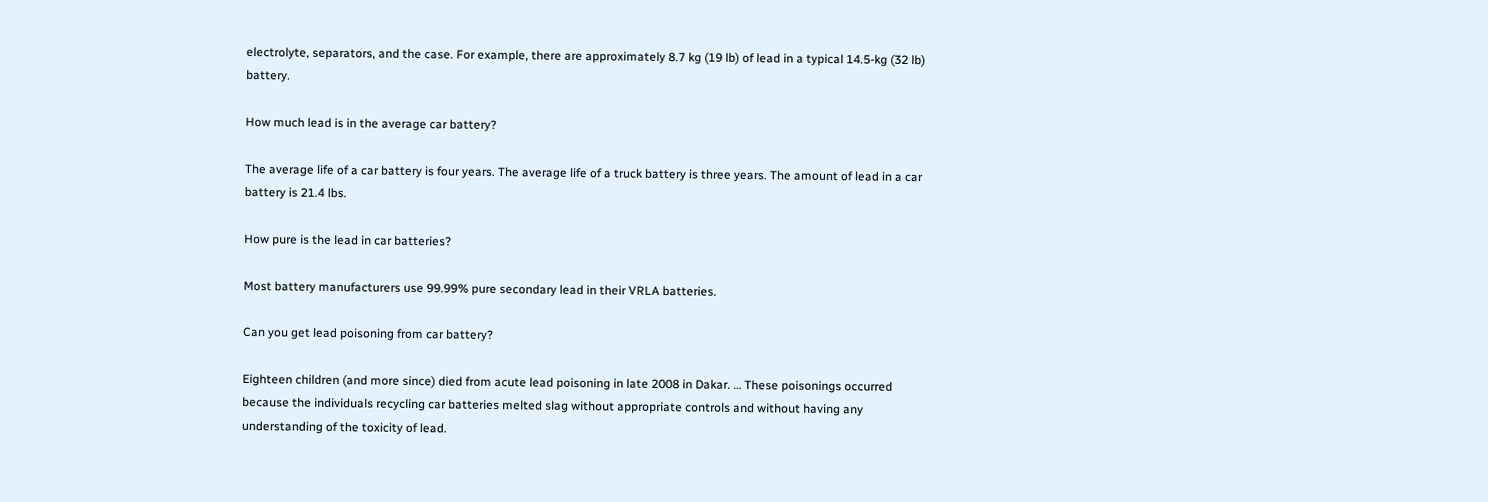electrolyte, separators, and the case. For example, there are approximately 8.7 kg (19 lb) of lead in a typical 14.5-kg (32 lb) battery.

How much lead is in the average car battery?

The average life of a car battery is four years. The average life of a truck battery is three years. The amount of lead in a car battery is 21.4 lbs.

How pure is the lead in car batteries?

Most battery manufacturers use 99.99% pure secondary lead in their VRLA batteries.

Can you get lead poisoning from car battery?

Eighteen children (and more since) died from acute lead poisoning in late 2008 in Dakar. … These poisonings occurred because the individuals recycling car batteries melted slag without appropriate controls and without having any understanding of the toxicity of lead.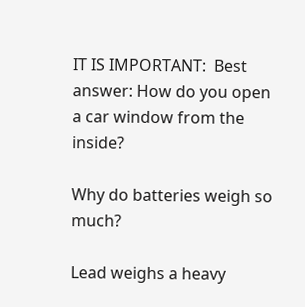IT IS IMPORTANT:  Best answer: How do you open a car window from the inside?

Why do batteries weigh so much?

Lead weighs a heavy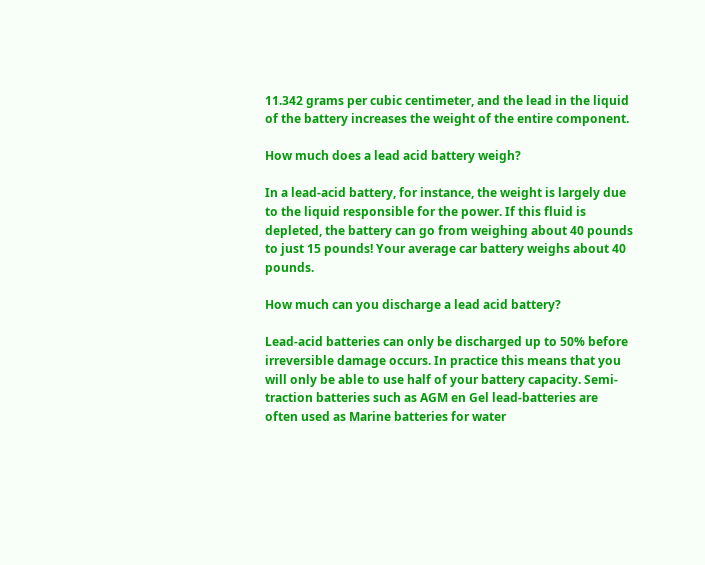11.342 grams per cubic centimeter, and the lead in the liquid of the battery increases the weight of the entire component.

How much does a lead acid battery weigh?

In a lead-acid battery, for instance, the weight is largely due to the liquid responsible for the power. If this fluid is depleted, the battery can go from weighing about 40 pounds to just 15 pounds! Your average car battery weighs about 40 pounds.

How much can you discharge a lead acid battery?

Lead-acid batteries can only be discharged up to 50% before irreversible damage occurs. In practice this means that you will only be able to use half of your battery capacity. Semi-traction batteries such as AGM en Gel lead-batteries are often used as Marine batteries for water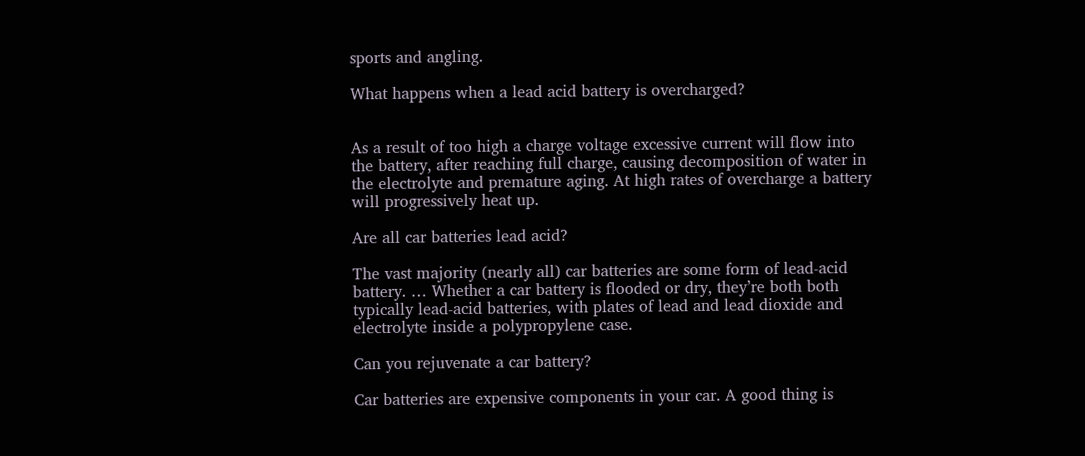sports and angling.

What happens when a lead acid battery is overcharged?


As a result of too high a charge voltage excessive current will flow into the battery, after reaching full charge, causing decomposition of water in the electrolyte and premature aging. At high rates of overcharge a battery will progressively heat up.

Are all car batteries lead acid?

The vast majority (nearly all) car batteries are some form of lead-acid battery. … Whether a car battery is flooded or dry, they’re both both typically lead-acid batteries, with plates of lead and lead dioxide and electrolyte inside a polypropylene case.

Can you rejuvenate a car battery?

Car batteries are expensive components in your car. A good thing is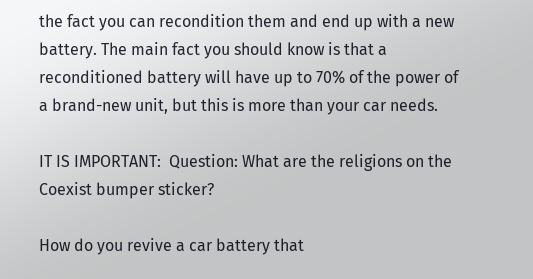the fact you can recondition them and end up with a new battery. The main fact you should know is that a reconditioned battery will have up to 70% of the power of a brand-new unit, but this is more than your car needs.

IT IS IMPORTANT:  Question: What are the religions on the Coexist bumper sticker?

How do you revive a car battery that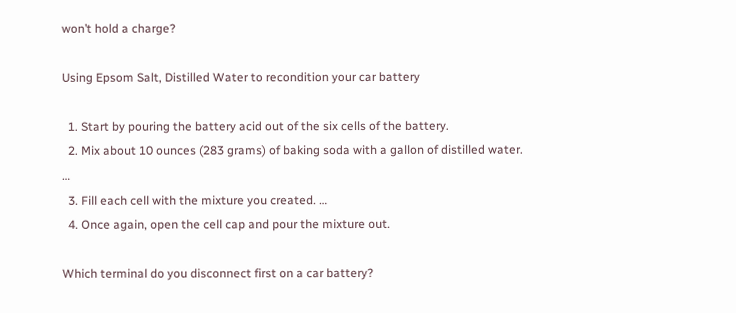won’t hold a charge?

Using Epsom Salt, Distilled Water to recondition your car battery

  1. Start by pouring the battery acid out of the six cells of the battery.
  2. Mix about 10 ounces (283 grams) of baking soda with a gallon of distilled water. …
  3. Fill each cell with the mixture you created. …
  4. Once again, open the cell cap and pour the mixture out.

Which terminal do you disconnect first on a car battery?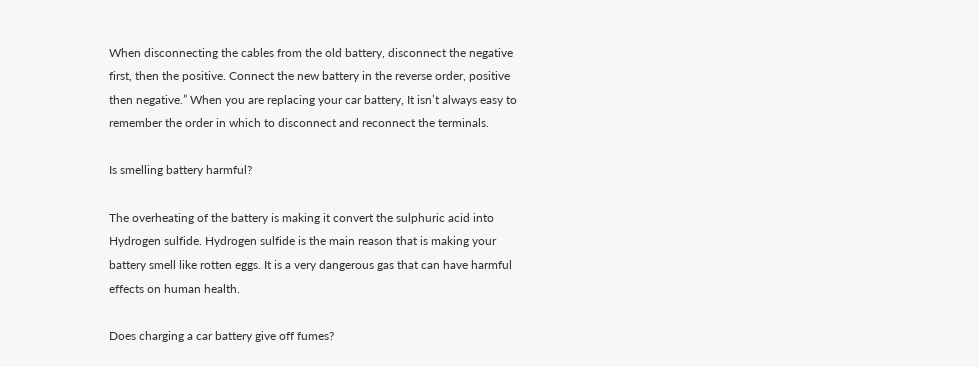When disconnecting the cables from the old battery, disconnect the negative first, then the positive. Connect the new battery in the reverse order, positive then negative.” When you are replacing your car battery, It isn’t always easy to remember the order in which to disconnect and reconnect the terminals.

Is smelling battery harmful?

The overheating of the battery is making it convert the sulphuric acid into Hydrogen sulfide. Hydrogen sulfide is the main reason that is making your battery smell like rotten eggs. It is a very dangerous gas that can have harmful effects on human health.

Does charging a car battery give off fumes?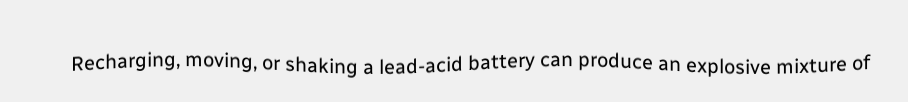Recharging, moving, or shaking a lead-acid battery can produce an explosive mixture of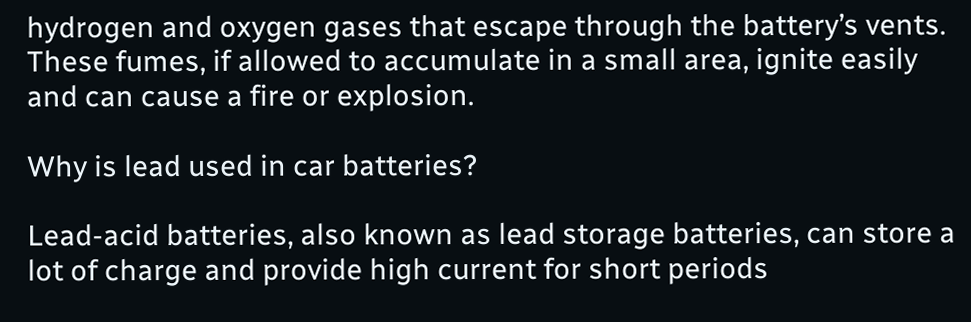hydrogen and oxygen gases that escape through the battery’s vents. These fumes, if allowed to accumulate in a small area, ignite easily and can cause a fire or explosion.

Why is lead used in car batteries?

Lead-acid batteries, also known as lead storage batteries, can store a lot of charge and provide high current for short periods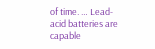of time. … Lead-acid batteries are capable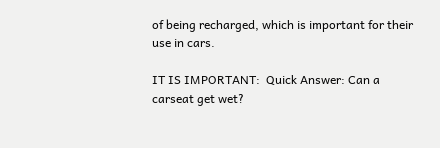of being recharged, which is important for their use in cars.

IT IS IMPORTANT:  Quick Answer: Can a carseat get wet?